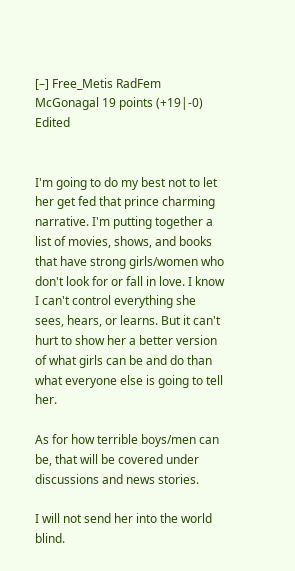[–] Free_Metis RadFem McGonagal 19 points (+19|-0) Edited


I'm going to do my best not to let her get fed that prince charming narrative. I'm putting together a list of movies, shows, and books that have strong girls/women who don't look for or fall in love. I know I can't control everything she sees, hears, or learns. But it can't hurt to show her a better version of what girls can be and do than what everyone else is going to tell her.

As for how terrible boys/men can be, that will be covered under discussions and news stories.

I will not send her into the world blind.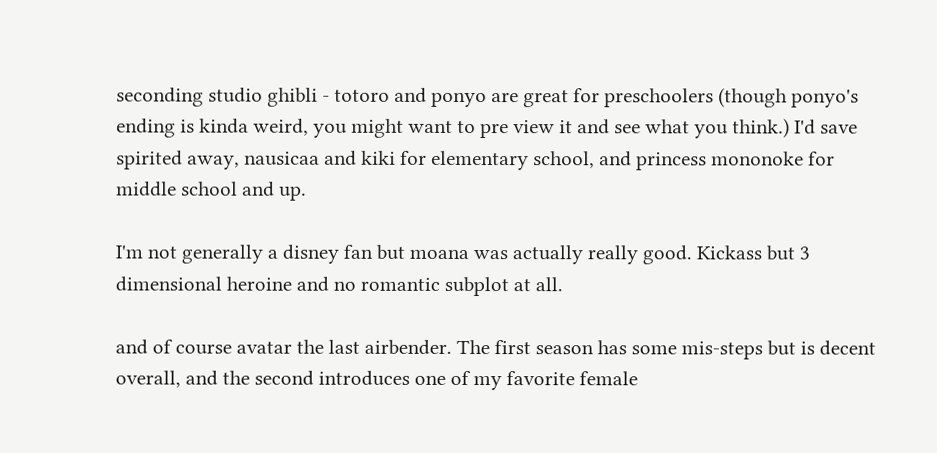seconding studio ghibli - totoro and ponyo are great for preschoolers (though ponyo's ending is kinda weird, you might want to pre view it and see what you think.) I'd save spirited away, nausicaa and kiki for elementary school, and princess mononoke for middle school and up.

I'm not generally a disney fan but moana was actually really good. Kickass but 3 dimensional heroine and no romantic subplot at all.

and of course avatar the last airbender. The first season has some mis-steps but is decent overall, and the second introduces one of my favorite female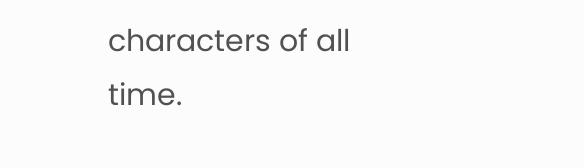characters of all time.